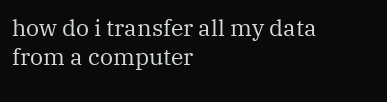how do i transfer all my data from a computer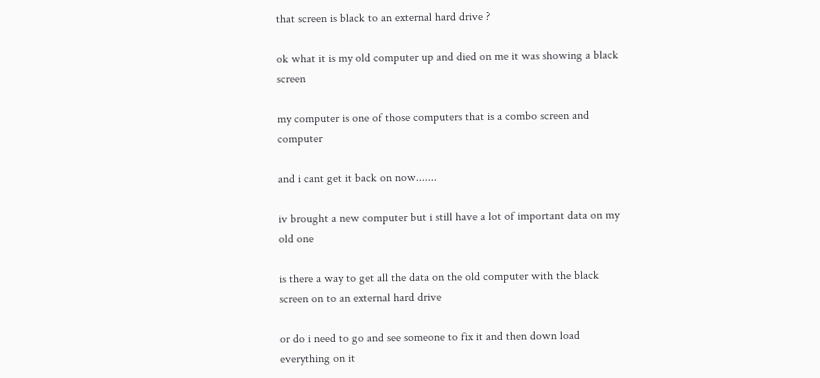that screen is black to an external hard drive ?

ok what it is my old computer up and died on me it was showing a black screen

my computer is one of those computers that is a combo screen and computer

and i cant get it back on now.......

iv brought a new computer but i still have a lot of important data on my old one

is there a way to get all the data on the old computer with the black screen on to an external hard drive

or do i need to go and see someone to fix it and then down load everything on it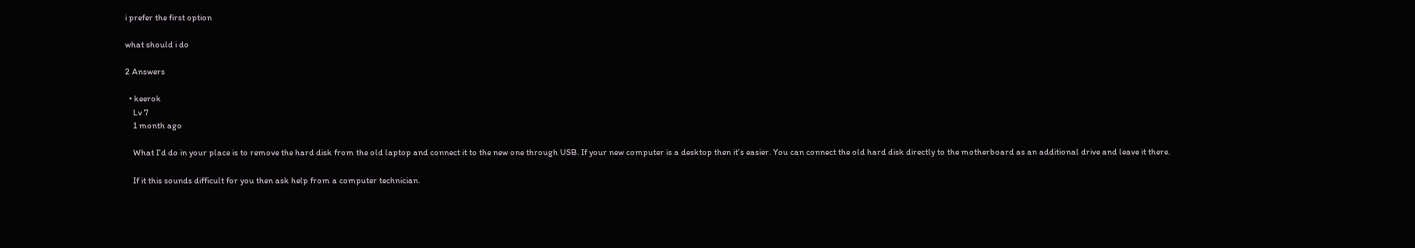i prefer the first option

what should i do

2 Answers

  • keerok
    Lv 7
    1 month ago

    What I'd do in your place is to remove the hard disk from the old laptop and connect it to the new one through USB. If your new computer is a desktop then it's easier. You can connect the old hard disk directly to the motherboard as an additional drive and leave it there.

    If it this sounds difficult for you then ask help from a computer technician.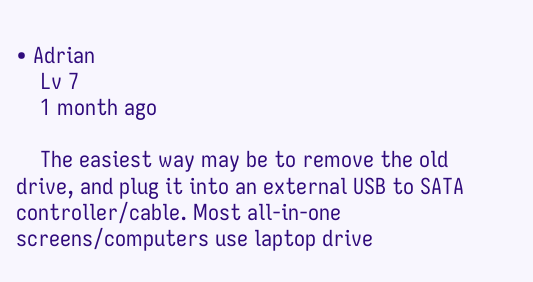• Adrian
    Lv 7
    1 month ago

    The easiest way may be to remove the old drive, and plug it into an external USB to SATA controller/cable. Most all-in-one screens/computers use laptop drive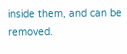inside them, and can be removed.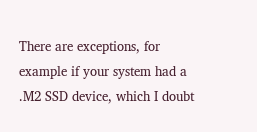There are exceptions, for example if your system had a .M2 SSD device, which I doubt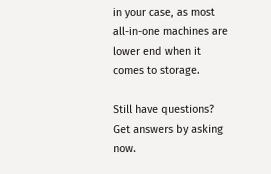in your case, as most all-in-one machines are lower end when it comes to storage.

Still have questions? Get answers by asking now.